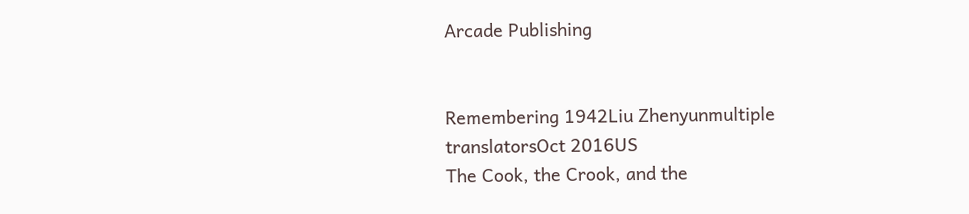Arcade Publishing


Remembering 1942Liu Zhenyunmultiple translatorsOct 2016US
The Cook, the Crook, and the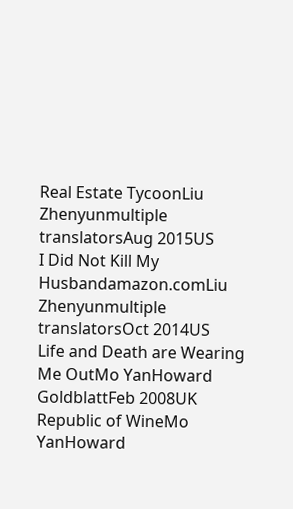Real Estate TycoonLiu Zhenyunmultiple translatorsAug 2015US
I Did Not Kill My Husbandamazon.comLiu Zhenyunmultiple translatorsOct 2014US
Life and Death are Wearing Me OutMo YanHoward GoldblattFeb 2008UK
Republic of WineMo YanHoward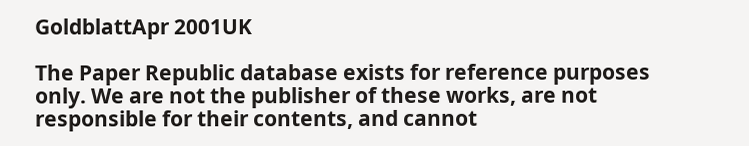GoldblattApr 2001UK

The Paper Republic database exists for reference purposes only. We are not the publisher of these works, are not responsible for their contents, and cannot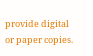provide digital or paper copies.